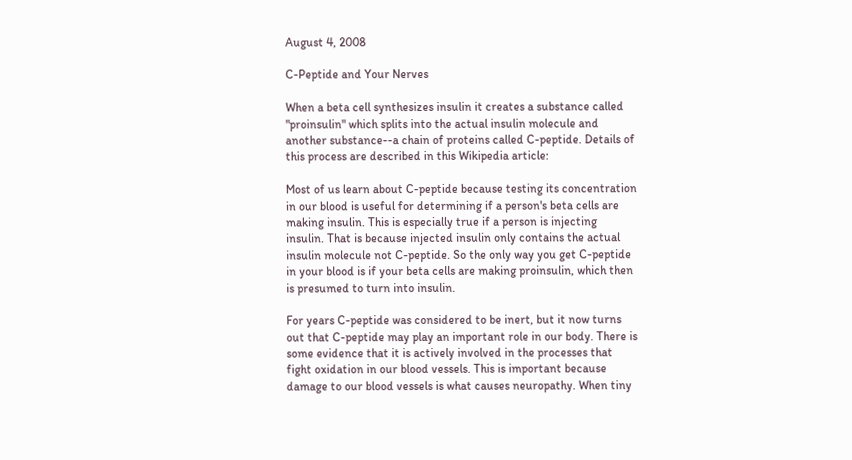August 4, 2008

C-Peptide and Your Nerves

When a beta cell synthesizes insulin it creates a substance called "proinsulin" which splits into the actual insulin molecule and another substance--a chain of proteins called C-peptide. Details of this process are described in this Wikipedia article:

Most of us learn about C-peptide because testing its concentration in our blood is useful for determining if a person's beta cells are making insulin. This is especially true if a person is injecting insulin. That is because injected insulin only contains the actual insulin molecule not C-peptide. So the only way you get C-peptide in your blood is if your beta cells are making proinsulin, which then is presumed to turn into insulin.

For years C-peptide was considered to be inert, but it now turns out that C-peptide may play an important role in our body. There is some evidence that it is actively involved in the processes that fight oxidation in our blood vessels. This is important because damage to our blood vessels is what causes neuropathy. When tiny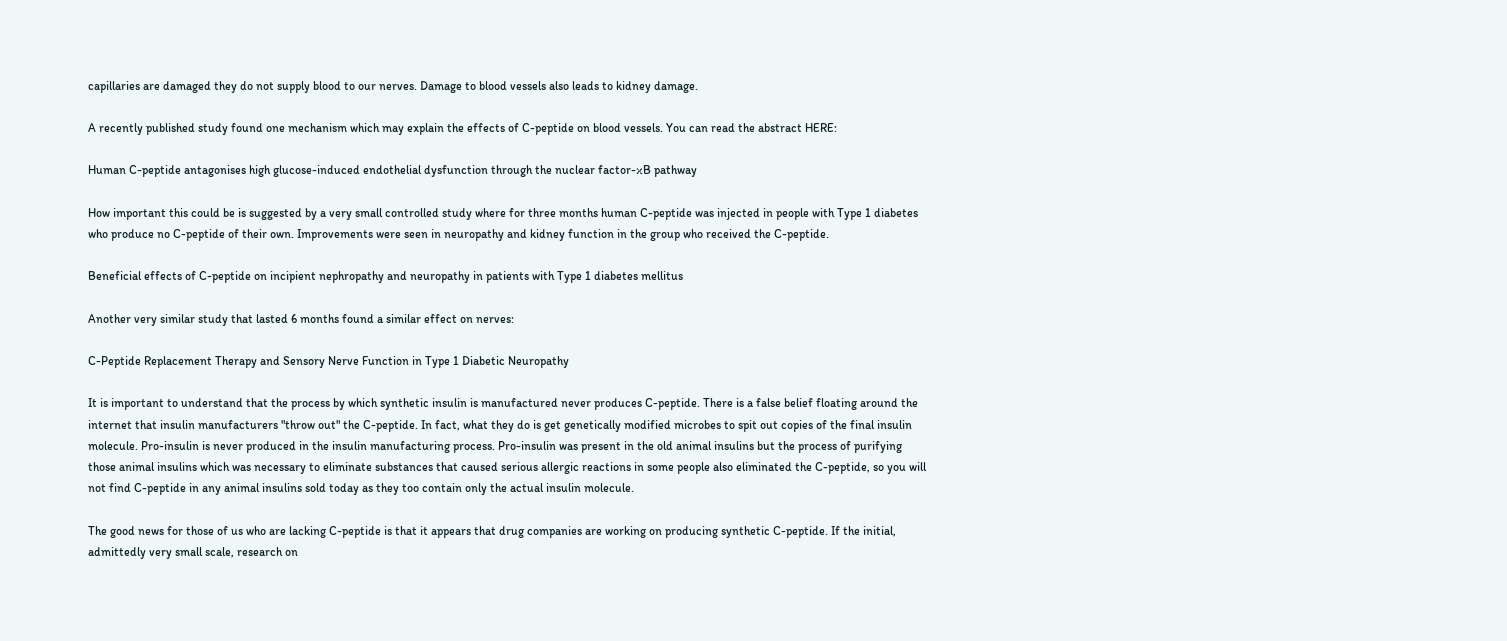capillaries are damaged they do not supply blood to our nerves. Damage to blood vessels also leads to kidney damage.

A recently published study found one mechanism which may explain the effects of C-peptide on blood vessels. You can read the abstract HERE:

Human C-peptide antagonises high glucose-induced endothelial dysfunction through the nuclear factor-κB pathway

How important this could be is suggested by a very small controlled study where for three months human C-peptide was injected in people with Type 1 diabetes who produce no C-peptide of their own. Improvements were seen in neuropathy and kidney function in the group who received the C-peptide.

Beneficial effects of C-peptide on incipient nephropathy and neuropathy in patients with Type 1 diabetes mellitus

Another very similar study that lasted 6 months found a similar effect on nerves:

C-Peptide Replacement Therapy and Sensory Nerve Function in Type 1 Diabetic Neuropathy

It is important to understand that the process by which synthetic insulin is manufactured never produces C-peptide. There is a false belief floating around the internet that insulin manufacturers "throw out" the C-peptide. In fact, what they do is get genetically modified microbes to spit out copies of the final insulin molecule. Pro-insulin is never produced in the insulin manufacturing process. Pro-insulin was present in the old animal insulins but the process of purifying those animal insulins which was necessary to eliminate substances that caused serious allergic reactions in some people also eliminated the C-peptide, so you will not find C-peptide in any animal insulins sold today as they too contain only the actual insulin molecule.

The good news for those of us who are lacking C-peptide is that it appears that drug companies are working on producing synthetic C-peptide. If the initial, admittedly very small scale, research on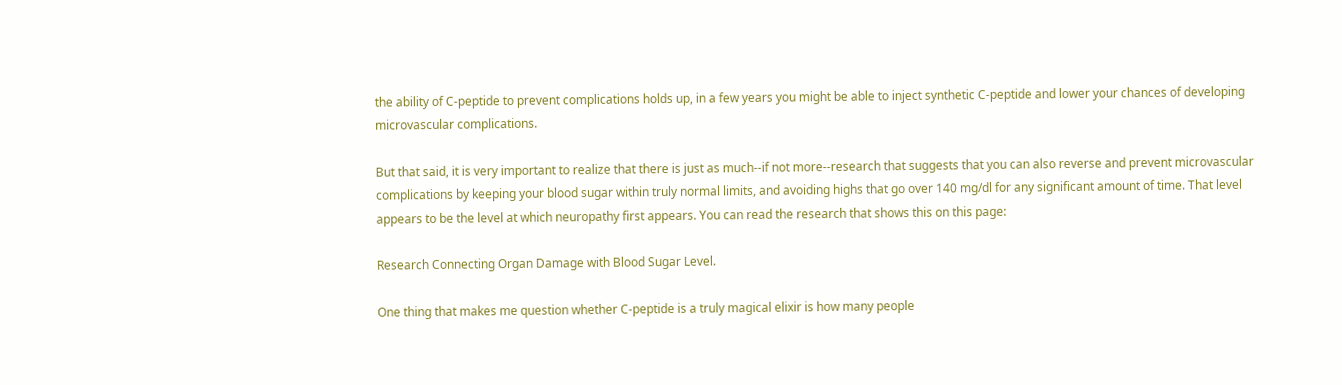the ability of C-peptide to prevent complications holds up, in a few years you might be able to inject synthetic C-peptide and lower your chances of developing microvascular complications.

But that said, it is very important to realize that there is just as much--if not more--research that suggests that you can also reverse and prevent microvascular complications by keeping your blood sugar within truly normal limits, and avoiding highs that go over 140 mg/dl for any significant amount of time. That level appears to be the level at which neuropathy first appears. You can read the research that shows this on this page:

Research Connecting Organ Damage with Blood Sugar Level.

One thing that makes me question whether C-peptide is a truly magical elixir is how many people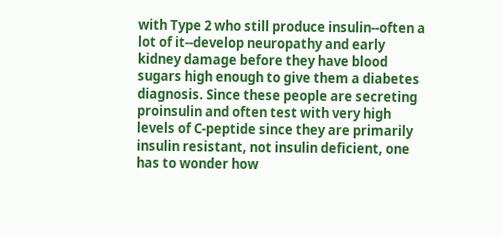with Type 2 who still produce insulin--often a lot of it--develop neuropathy and early kidney damage before they have blood sugars high enough to give them a diabetes diagnosis. Since these people are secreting proinsulin and often test with very high levels of C-peptide since they are primarily insulin resistant, not insulin deficient, one has to wonder how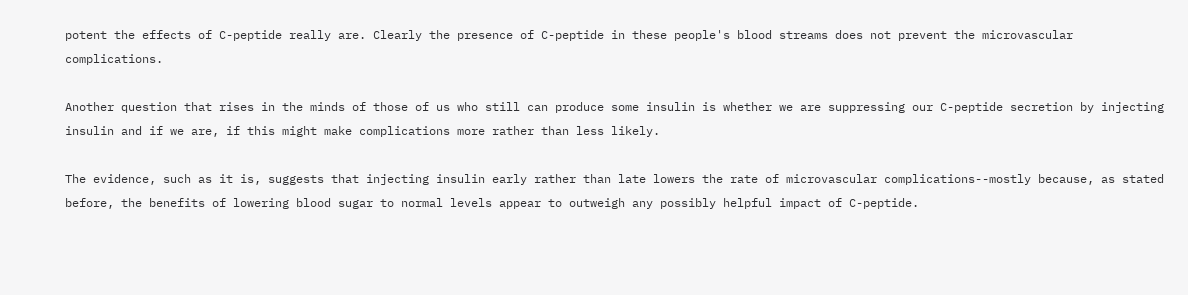potent the effects of C-peptide really are. Clearly the presence of C-peptide in these people's blood streams does not prevent the microvascular complications.

Another question that rises in the minds of those of us who still can produce some insulin is whether we are suppressing our C-peptide secretion by injecting insulin and if we are, if this might make complications more rather than less likely.

The evidence, such as it is, suggests that injecting insulin early rather than late lowers the rate of microvascular complications--mostly because, as stated before, the benefits of lowering blood sugar to normal levels appear to outweigh any possibly helpful impact of C-peptide.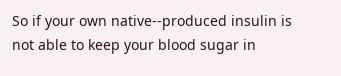So if your own native--produced insulin is not able to keep your blood sugar in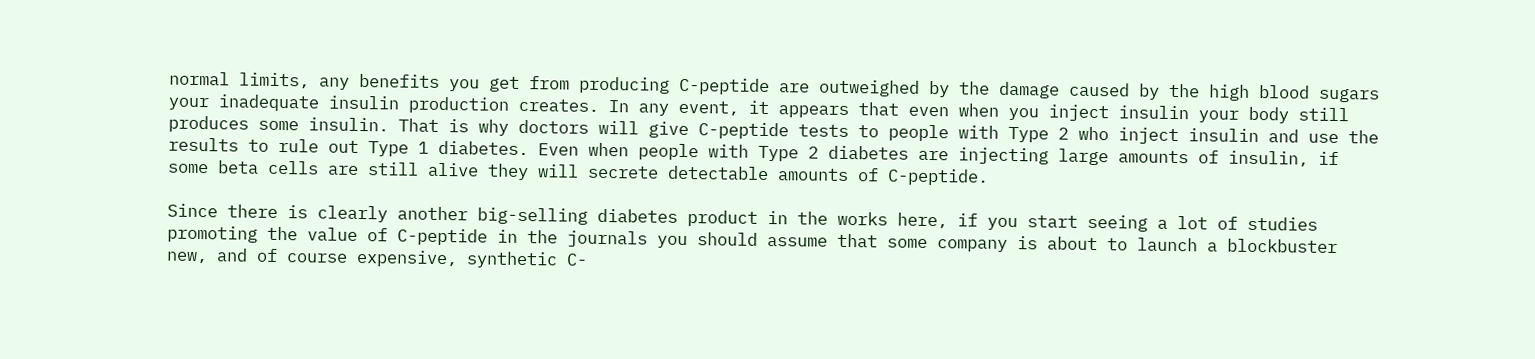normal limits, any benefits you get from producing C-peptide are outweighed by the damage caused by the high blood sugars your inadequate insulin production creates. In any event, it appears that even when you inject insulin your body still produces some insulin. That is why doctors will give C-peptide tests to people with Type 2 who inject insulin and use the results to rule out Type 1 diabetes. Even when people with Type 2 diabetes are injecting large amounts of insulin, if some beta cells are still alive they will secrete detectable amounts of C-peptide.

Since there is clearly another big-selling diabetes product in the works here, if you start seeing a lot of studies promoting the value of C-peptide in the journals you should assume that some company is about to launch a blockbuster new, and of course expensive, synthetic C-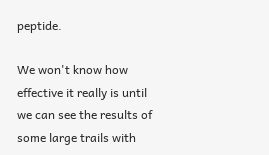peptide.

We won't know how effective it really is until we can see the results of some large trails with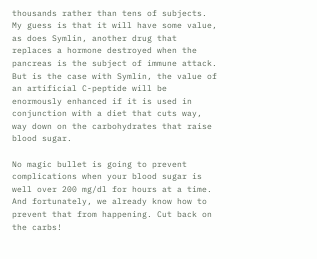thousands rather than tens of subjects. My guess is that it will have some value, as does Symlin, another drug that replaces a hormone destroyed when the pancreas is the subject of immune attack. But is the case with Symlin, the value of an artificial C-peptide will be enormously enhanced if it is used in conjunction with a diet that cuts way, way down on the carbohydrates that raise blood sugar.

No magic bullet is going to prevent complications when your blood sugar is well over 200 mg/dl for hours at a time. And fortunately, we already know how to prevent that from happening. Cut back on the carbs!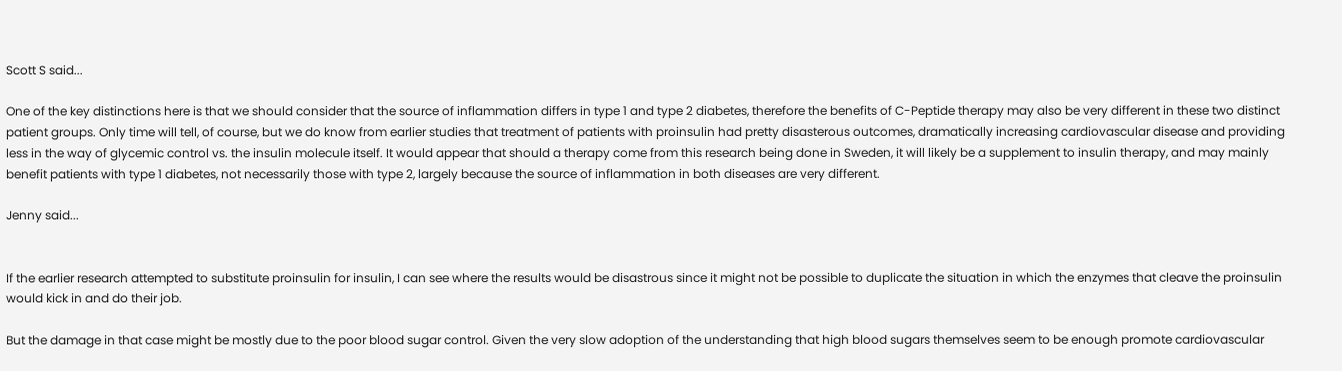Scott S said...

One of the key distinctions here is that we should consider that the source of inflammation differs in type 1 and type 2 diabetes, therefore the benefits of C-Peptide therapy may also be very different in these two distinct patient groups. Only time will tell, of course, but we do know from earlier studies that treatment of patients with proinsulin had pretty disasterous outcomes, dramatically increasing cardiovascular disease and providing less in the way of glycemic control vs. the insulin molecule itself. It would appear that should a therapy come from this research being done in Sweden, it will likely be a supplement to insulin therapy, and may mainly benefit patients with type 1 diabetes, not necessarily those with type 2, largely because the source of inflammation in both diseases are very different.

Jenny said...


If the earlier research attempted to substitute proinsulin for insulin, I can see where the results would be disastrous since it might not be possible to duplicate the situation in which the enzymes that cleave the proinsulin would kick in and do their job.

But the damage in that case might be mostly due to the poor blood sugar control. Given the very slow adoption of the understanding that high blood sugars themselves seem to be enough promote cardiovascular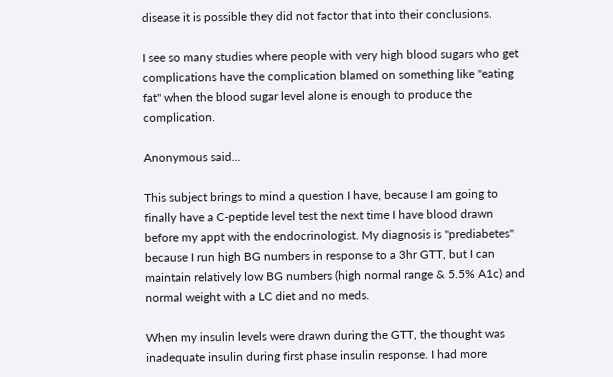disease it is possible they did not factor that into their conclusions.

I see so many studies where people with very high blood sugars who get complications have the complication blamed on something like "eating fat" when the blood sugar level alone is enough to produce the complication.

Anonymous said...

This subject brings to mind a question I have, because I am going to finally have a C-peptide level test the next time I have blood drawn before my appt with the endocrinologist. My diagnosis is "prediabetes" because I run high BG numbers in response to a 3hr GTT, but I can maintain relatively low BG numbers (high normal range & 5.5% A1c) and normal weight with a LC diet and no meds.

When my insulin levels were drawn during the GTT, the thought was inadequate insulin during first phase insulin response. I had more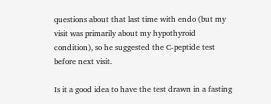questions about that last time with endo (but my visit was primarily about my hypothyroid condition), so he suggested the C-peptide test before next visit.

Is it a good idea to have the test drawn in a fasting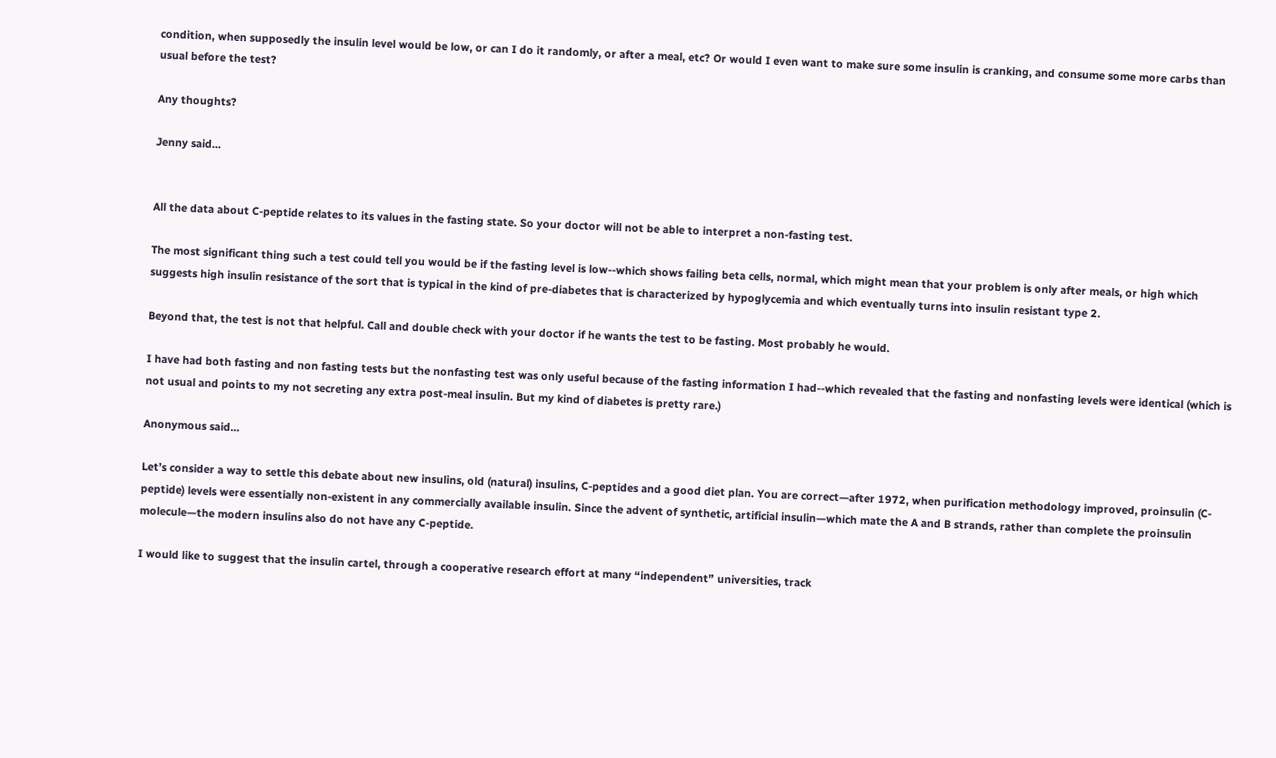condition, when supposedly the insulin level would be low, or can I do it randomly, or after a meal, etc? Or would I even want to make sure some insulin is cranking, and consume some more carbs than usual before the test?

Any thoughts?

Jenny said...


All the data about C-peptide relates to its values in the fasting state. So your doctor will not be able to interpret a non-fasting test.

The most significant thing such a test could tell you would be if the fasting level is low--which shows failing beta cells, normal, which might mean that your problem is only after meals, or high which suggests high insulin resistance of the sort that is typical in the kind of pre-diabetes that is characterized by hypoglycemia and which eventually turns into insulin resistant type 2.

Beyond that, the test is not that helpful. Call and double check with your doctor if he wants the test to be fasting. Most probably he would.

I have had both fasting and non fasting tests but the nonfasting test was only useful because of the fasting information I had--which revealed that the fasting and nonfasting levels were identical (which is not usual and points to my not secreting any extra post-meal insulin. But my kind of diabetes is pretty rare.)

Anonymous said...

Let’s consider a way to settle this debate about new insulins, old (natural) insulins, C-peptides and a good diet plan. You are correct—after 1972, when purification methodology improved, proinsulin (C-peptide) levels were essentially non-existent in any commercially available insulin. Since the advent of synthetic, artificial insulin—which mate the A and B strands, rather than complete the proinsulin molecule—the modern insulins also do not have any C-peptide.

I would like to suggest that the insulin cartel, through a cooperative research effort at many “independent” universities, track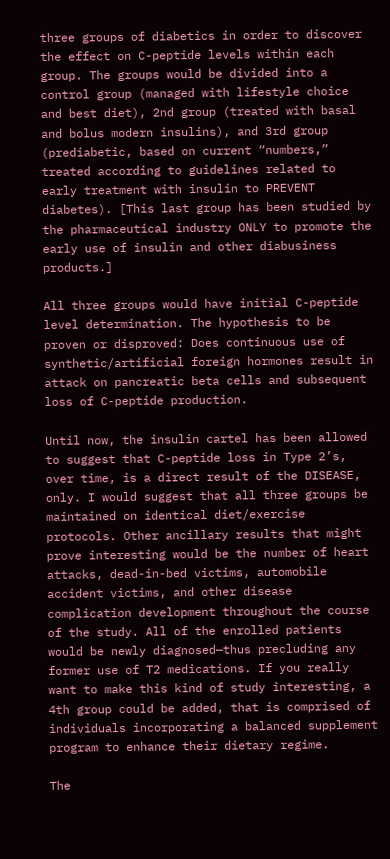three groups of diabetics in order to discover the effect on C-peptide levels within each group. The groups would be divided into a control group (managed with lifestyle choice and best diet), 2nd group (treated with basal and bolus modern insulins), and 3rd group (prediabetic, based on current “numbers,” treated according to guidelines related to early treatment with insulin to PREVENT diabetes). [This last group has been studied by the pharmaceutical industry ONLY to promote the early use of insulin and other diabusiness products.]

All three groups would have initial C-peptide level determination. The hypothesis to be proven or disproved: Does continuous use of synthetic/artificial foreign hormones result in attack on pancreatic beta cells and subsequent loss of C-peptide production.

Until now, the insulin cartel has been allowed to suggest that C-peptide loss in Type 2’s, over time, is a direct result of the DISEASE, only. I would suggest that all three groups be maintained on identical diet/exercise protocols. Other ancillary results that might prove interesting would be the number of heart attacks, dead-in-bed victims, automobile accident victims, and other disease complication development throughout the course of the study. All of the enrolled patients would be newly diagnosed—thus precluding any former use of T2 medications. If you really want to make this kind of study interesting, a 4th group could be added, that is comprised of individuals incorporating a balanced supplement program to enhance their dietary regime.

The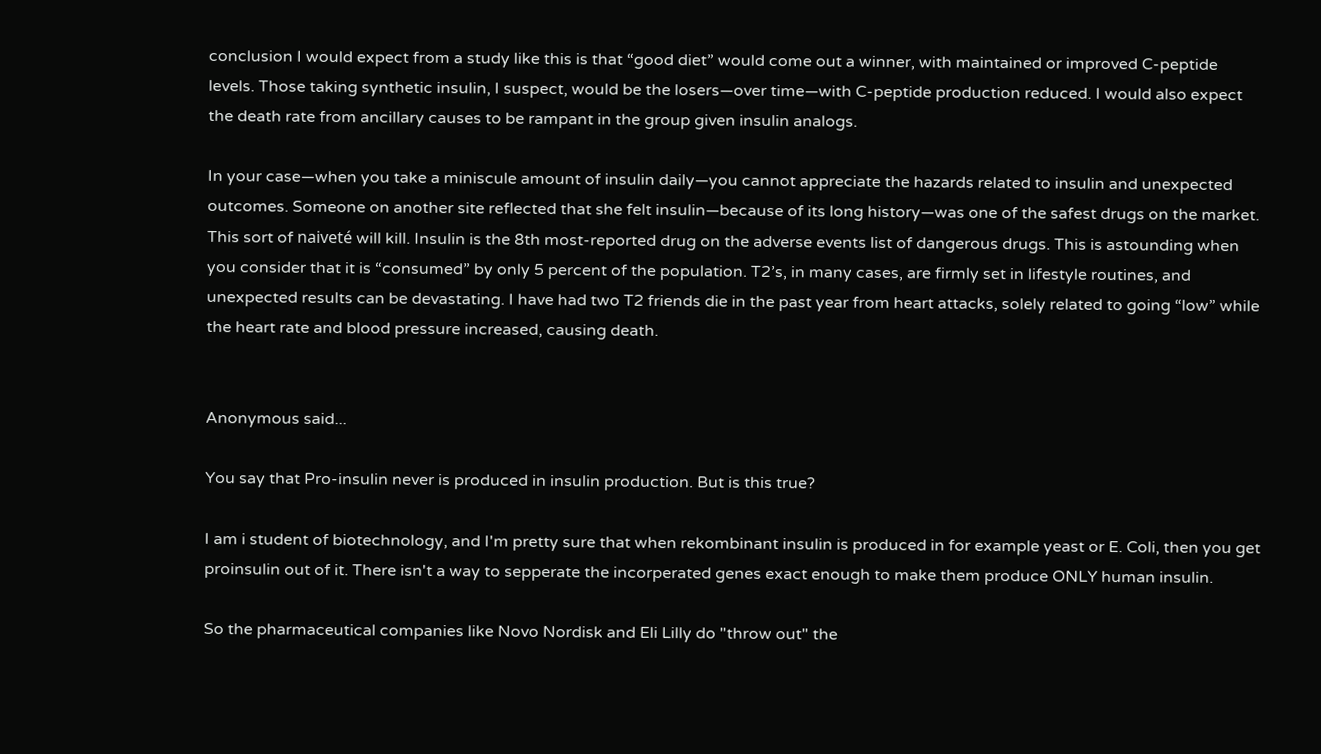conclusion I would expect from a study like this is that “good diet” would come out a winner, with maintained or improved C-peptide levels. Those taking synthetic insulin, I suspect, would be the losers—over time—with C-peptide production reduced. I would also expect the death rate from ancillary causes to be rampant in the group given insulin analogs.

In your case—when you take a miniscule amount of insulin daily—you cannot appreciate the hazards related to insulin and unexpected outcomes. Someone on another site reflected that she felt insulin—because of its long history—was one of the safest drugs on the market. This sort of naiveté will kill. Insulin is the 8th most-reported drug on the adverse events list of dangerous drugs. This is astounding when you consider that it is “consumed” by only 5 percent of the population. T2’s, in many cases, are firmly set in lifestyle routines, and unexpected results can be devastating. I have had two T2 friends die in the past year from heart attacks, solely related to going “low” while the heart rate and blood pressure increased, causing death.


Anonymous said...

You say that Pro-insulin never is produced in insulin production. But is this true?

I am i student of biotechnology, and I'm pretty sure that when rekombinant insulin is produced in for example yeast or E. Coli, then you get proinsulin out of it. There isn't a way to sepperate the incorperated genes exact enough to make them produce ONLY human insulin.

So the pharmaceutical companies like Novo Nordisk and Eli Lilly do "throw out" the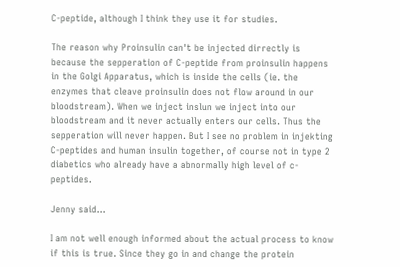C-peptide, although I think they use it for studies.

The reason why Proinsulin can't be injected dirrectly is because the sepperation of C-peptide from proinsulin happens in the Golgi Apparatus, which is inside the cells (ie. the enzymes that cleave proinsulin does not flow around in our bloodstream). When we inject inslun we inject into our bloodstream and it never actually enters our cells. Thus the sepperation will never happen. But I see no problem in injekting C-peptides and human insulin together, of course not in type 2 diabetics who already have a abnormally high level of c-peptides.

Jenny said...

I am not well enough informed about the actual process to know if this is true. Since they go in and change the protein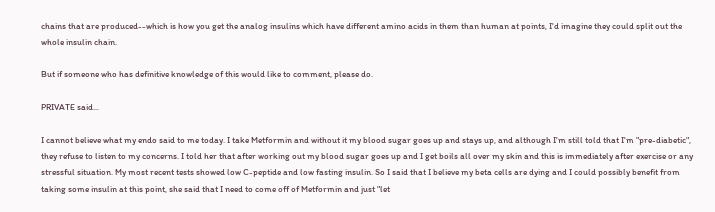chains that are produced--which is how you get the analog insulins which have different amino acids in them than human at points, I'd imagine they could split out the whole insulin chain.

But if someone who has definitive knowledge of this would like to comment, please do.

PRIVATE said...

I cannot believe what my endo said to me today. I take Metformin and without it my blood sugar goes up and stays up, and although I'm still told that I'm "pre-diabetic", they refuse to listen to my concerns. I told her that after working out my blood sugar goes up and I get boils all over my skin and this is immediately after exercise or any stressful situation. My most recent tests showed low C-peptide and low fasting insulin. So I said that I believe my beta cells are dying and I could possibly benefit from taking some insulin at this point, she said that I need to come off of Metformin and just "let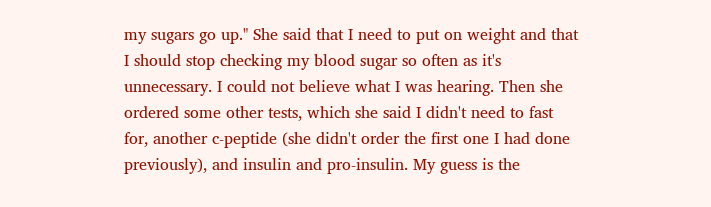my sugars go up." She said that I need to put on weight and that I should stop checking my blood sugar so often as it's unnecessary. I could not believe what I was hearing. Then she ordered some other tests, which she said I didn't need to fast for, another c-peptide (she didn't order the first one I had done previously), and insulin and pro-insulin. My guess is the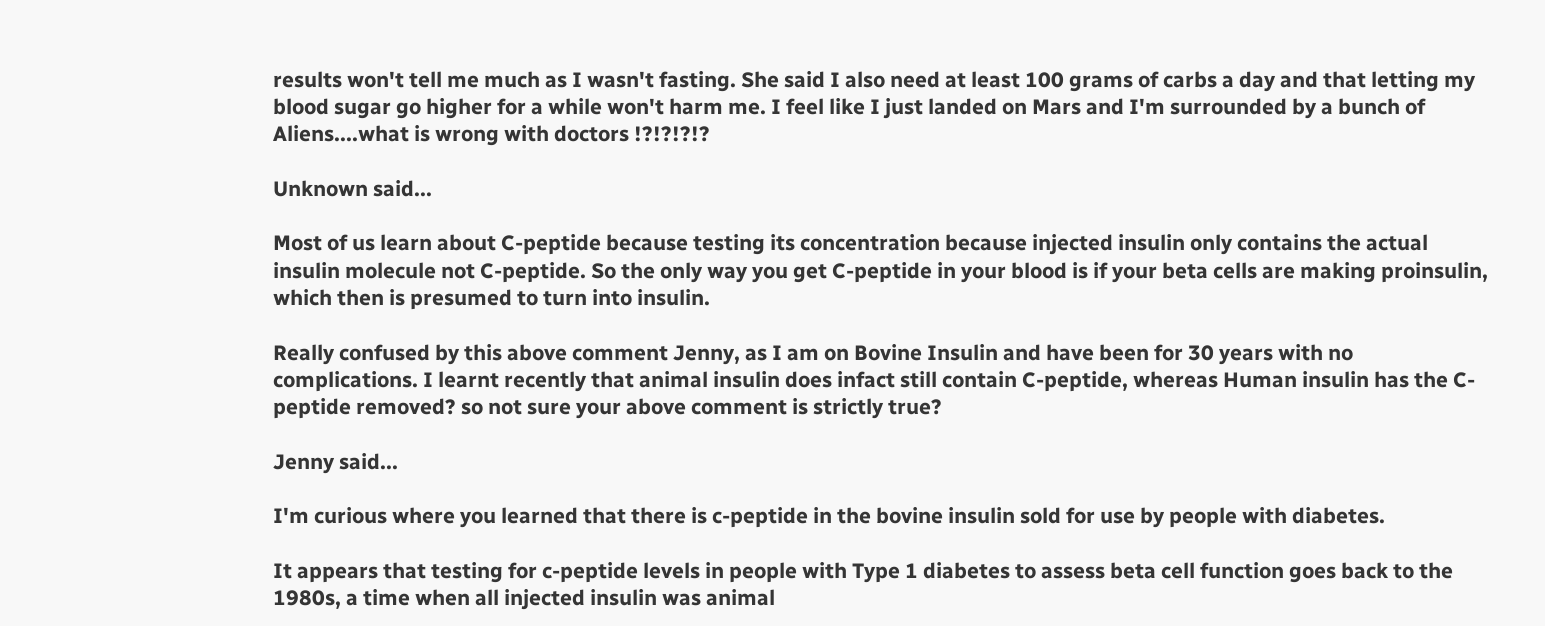results won't tell me much as I wasn't fasting. She said I also need at least 100 grams of carbs a day and that letting my blood sugar go higher for a while won't harm me. I feel like I just landed on Mars and I'm surrounded by a bunch of Aliens....what is wrong with doctors !?!?!?!?

Unknown said...

Most of us learn about C-peptide because testing its concentration because injected insulin only contains the actual insulin molecule not C-peptide. So the only way you get C-peptide in your blood is if your beta cells are making proinsulin, which then is presumed to turn into insulin.

Really confused by this above comment Jenny, as I am on Bovine Insulin and have been for 30 years with no complications. I learnt recently that animal insulin does infact still contain C-peptide, whereas Human insulin has the C-peptide removed? so not sure your above comment is strictly true?

Jenny said...

I'm curious where you learned that there is c-peptide in the bovine insulin sold for use by people with diabetes.

It appears that testing for c-peptide levels in people with Type 1 diabetes to assess beta cell function goes back to the 1980s, a time when all injected insulin was animal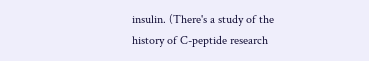insulin. (There's a study of the history of C-peptide research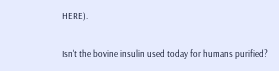HERE).

Isn't the bovine insulin used today for humans purified?